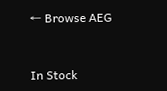← Browse AEG


In Stock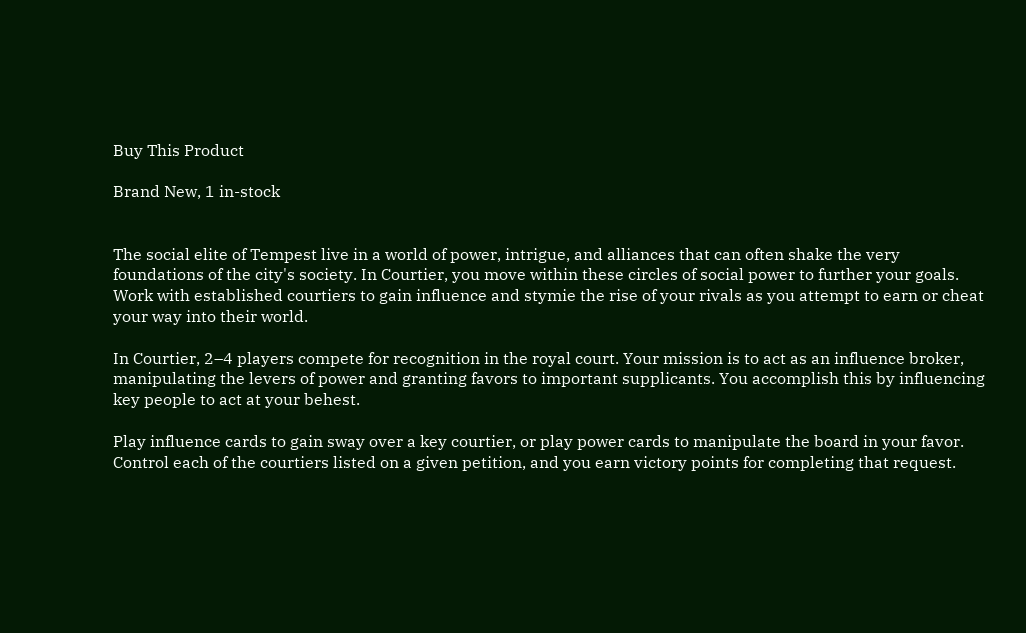Buy This Product

Brand New, 1 in-stock


The social elite of Tempest live in a world of power, intrigue, and alliances that can often shake the very foundations of the city's society. In Courtier, you move within these circles of social power to further your goals. Work with established courtiers to gain influence and stymie the rise of your rivals as you attempt to earn or cheat your way into their world.

In Courtier, 2–4 players compete for recognition in the royal court. Your mission is to act as an influence broker, manipulating the levers of power and granting favors to important supplicants. You accomplish this by influencing key people to act at your behest.

Play influence cards to gain sway over a key courtier, or play power cards to manipulate the board in your favor. Control each of the courtiers listed on a given petition, and you earn victory points for completing that request.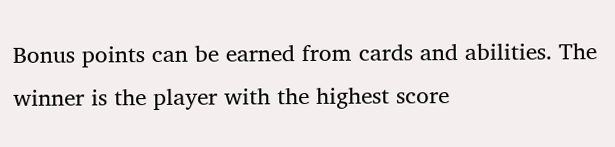Bonus points can be earned from cards and abilities. The winner is the player with the highest score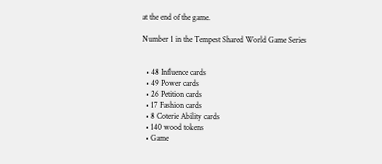at the end of the game.

Number 1 in the Tempest Shared World Game Series


  • 48 Influence cards
  • 49 Power cards
  • 26 Petition cards
  • 17 Fashion cards
  • 8 Coterie Ability cards
  • 140 wood tokens
  • Game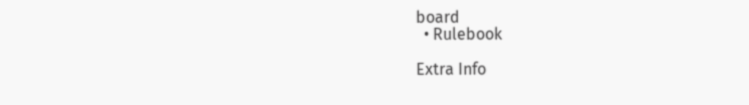board
  • Rulebook

Extra Info